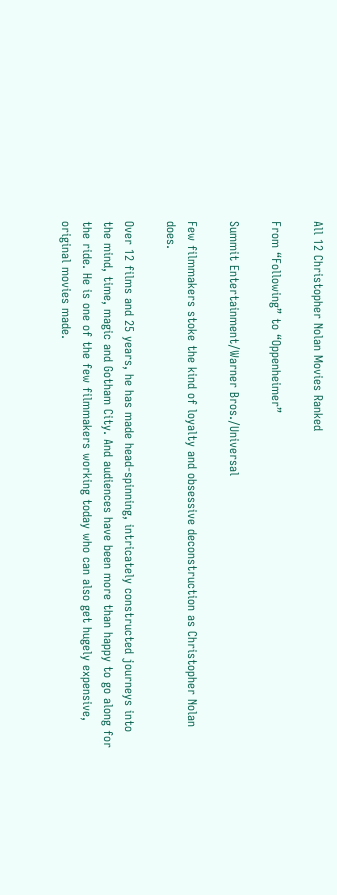All 12 Christopher Nolan Movies Ranked

From “Following” to “Oppenheimer”

Summit Entertainment/Warner Bros./Universal

Few filmmakers stoke the kind of loyalty and obsessive deconstruction as Christopher Nolan does.

Over 12 films and 25 years, he has made head-spinning, intricately constructed journeys into the mind, time, magic and Gotham City. And audiences have been more than happy to go along for the ride. He is one of the few filmmakers working today who can also get hugely expensive, original movies made.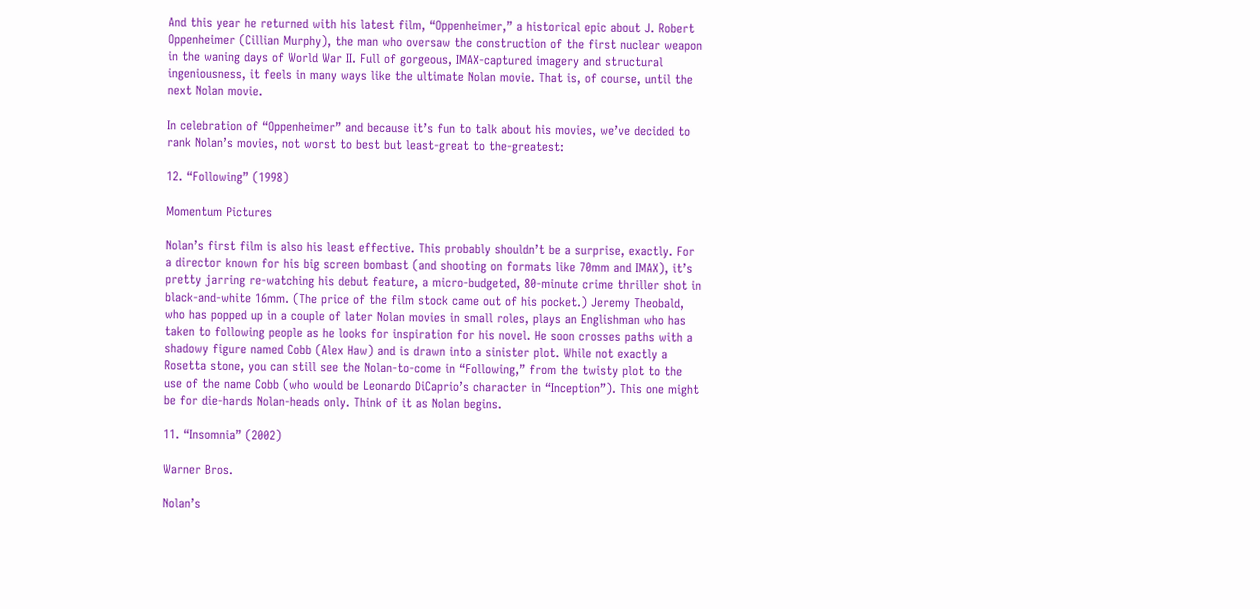And this year he returned with his latest film, “Oppenheimer,” a historical epic about J. Robert Oppenheimer (Cillian Murphy), the man who oversaw the construction of the first nuclear weapon in the waning days of World War II. Full of gorgeous, IMAX-captured imagery and structural ingeniousness, it feels in many ways like the ultimate Nolan movie. That is, of course, until the next Nolan movie.

In celebration of “Oppenheimer” and because it’s fun to talk about his movies, we’ve decided to rank Nolan’s movies, not worst to best but least-great to the-greatest:

12. “Following” (1998)

Momentum Pictures

Nolan’s first film is also his least effective. This probably shouldn’t be a surprise, exactly. For a director known for his big screen bombast (and shooting on formats like 70mm and IMAX), it’s pretty jarring re-watching his debut feature, a micro-budgeted, 80-minute crime thriller shot in black-and-white 16mm. (The price of the film stock came out of his pocket.) Jeremy Theobald, who has popped up in a couple of later Nolan movies in small roles, plays an Englishman who has taken to following people as he looks for inspiration for his novel. He soon crosses paths with a shadowy figure named Cobb (Alex Haw) and is drawn into a sinister plot. While not exactly a Rosetta stone, you can still see the Nolan-to-come in “Following,” from the twisty plot to the use of the name Cobb (who would be Leonardo DiCaprio’s character in “Inception”). This one might be for die-hards Nolan-heads only. Think of it as Nolan begins.

11. “Insomnia” (2002)

Warner Bros.

Nolan’s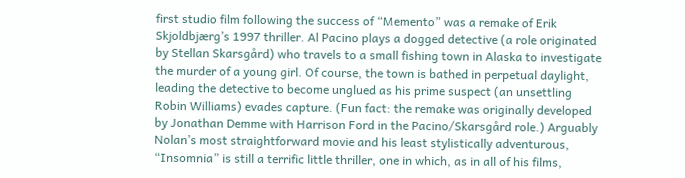first studio film following the success of “Memento” was a remake of Erik Skjoldbjærg’s 1997 thriller. Al Pacino plays a dogged detective (a role originated by Stellan Skarsgård) who travels to a small fishing town in Alaska to investigate the murder of a young girl. Of course, the town is bathed in perpetual daylight, leading the detective to become unglued as his prime suspect (an unsettling Robin Williams) evades capture. (Fun fact: the remake was originally developed by Jonathan Demme with Harrison Ford in the Pacino/Skarsgård role.) Arguably Nolan’s most straightforward movie and his least stylistically adventurous, “Insomnia” is still a terrific little thriller, one in which, as in all of his films,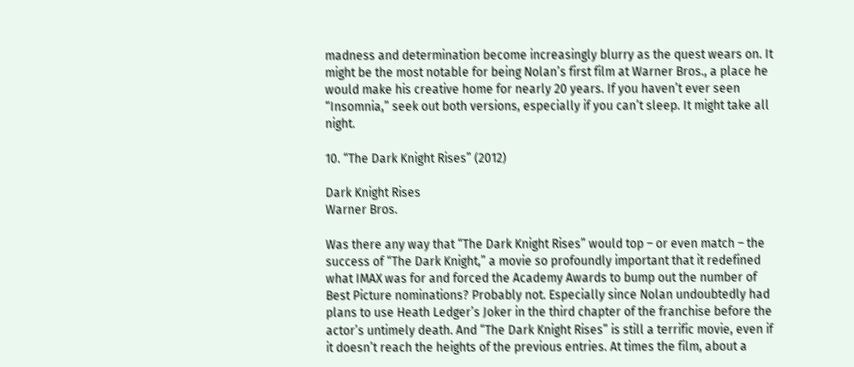madness and determination become increasingly blurry as the quest wears on. It might be the most notable for being Nolan’s first film at Warner Bros., a place he would make his creative home for nearly 20 years. If you haven’t ever seen “Insomnia,” seek out both versions, especially if you can’t sleep. It might take all night.

10. “The Dark Knight Rises” (2012)

Dark Knight Rises
Warner Bros.

Was there any way that “The Dark Knight Rises” would top – or even match – the success of “The Dark Knight,” a movie so profoundly important that it redefined what IMAX was for and forced the Academy Awards to bump out the number of Best Picture nominations? Probably not. Especially since Nolan undoubtedly had plans to use Heath Ledger’s Joker in the third chapter of the franchise before the actor’s untimely death. And “The Dark Knight Rises” is still a terrific movie, even if it doesn’t reach the heights of the previous entries. At times the film, about a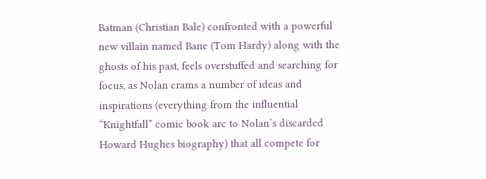Batman (Christian Bale) confronted with a powerful new villain named Bane (Tom Hardy) along with the ghosts of his past, feels overstuffed and searching for focus, as Nolan crams a number of ideas and inspirations (everything from the influential “Knightfall” comic book arc to Nolan’s discarded Howard Hughes biography) that all compete for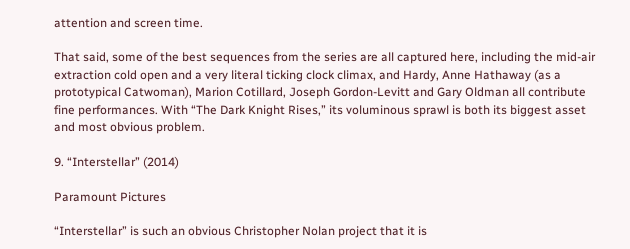attention and screen time.

That said, some of the best sequences from the series are all captured here, including the mid-air extraction cold open and a very literal ticking clock climax, and Hardy, Anne Hathaway (as a prototypical Catwoman), Marion Cotillard, Joseph Gordon-Levitt and Gary Oldman all contribute fine performances. With “The Dark Knight Rises,” its voluminous sprawl is both its biggest asset and most obvious problem.

9. “Interstellar” (2014)

Paramount Pictures

“Interstellar” is such an obvious Christopher Nolan project that it is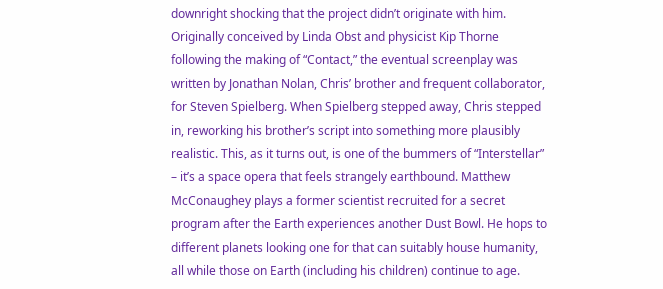downright shocking that the project didn’t originate with him. Originally conceived by Linda Obst and physicist Kip Thorne following the making of “Contact,” the eventual screenplay was written by Jonathan Nolan, Chris’ brother and frequent collaborator, for Steven Spielberg. When Spielberg stepped away, Chris stepped in, reworking his brother’s script into something more plausibly realistic. This, as it turns out, is one of the bummers of “Interstellar” – it’s a space opera that feels strangely earthbound. Matthew McConaughey plays a former scientist recruited for a secret program after the Earth experiences another Dust Bowl. He hops to different planets looking one for that can suitably house humanity, all while those on Earth (including his children) continue to age.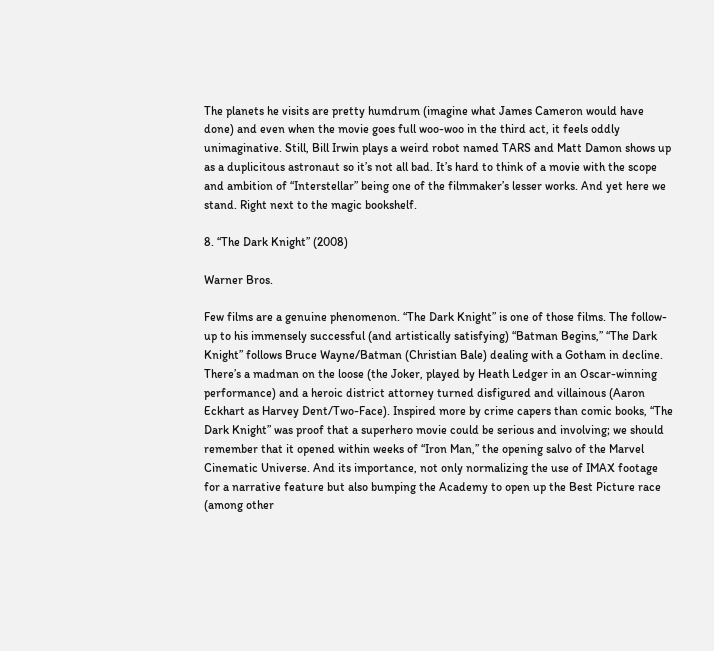The planets he visits are pretty humdrum (imagine what James Cameron would have done) and even when the movie goes full woo-woo in the third act, it feels oddly unimaginative. Still, Bill Irwin plays a weird robot named TARS and Matt Damon shows up as a duplicitous astronaut so it’s not all bad. It’s hard to think of a movie with the scope and ambition of “Interstellar” being one of the filmmaker’s lesser works. And yet here we stand. Right next to the magic bookshelf.

8. “The Dark Knight” (2008)

Warner Bros.

Few films are a genuine phenomenon. “The Dark Knight” is one of those films. The follow-up to his immensely successful (and artistically satisfying) “Batman Begins,” “The Dark Knight” follows Bruce Wayne/Batman (Christian Bale) dealing with a Gotham in decline. There’s a madman on the loose (the Joker, played by Heath Ledger in an Oscar-winning performance) and a heroic district attorney turned disfigured and villainous (Aaron Eckhart as Harvey Dent/Two-Face). Inspired more by crime capers than comic books, “The Dark Knight” was proof that a superhero movie could be serious and involving; we should remember that it opened within weeks of “Iron Man,” the opening salvo of the Marvel Cinematic Universe. And its importance, not only normalizing the use of IMAX footage for a narrative feature but also bumping the Academy to open up the Best Picture race (among other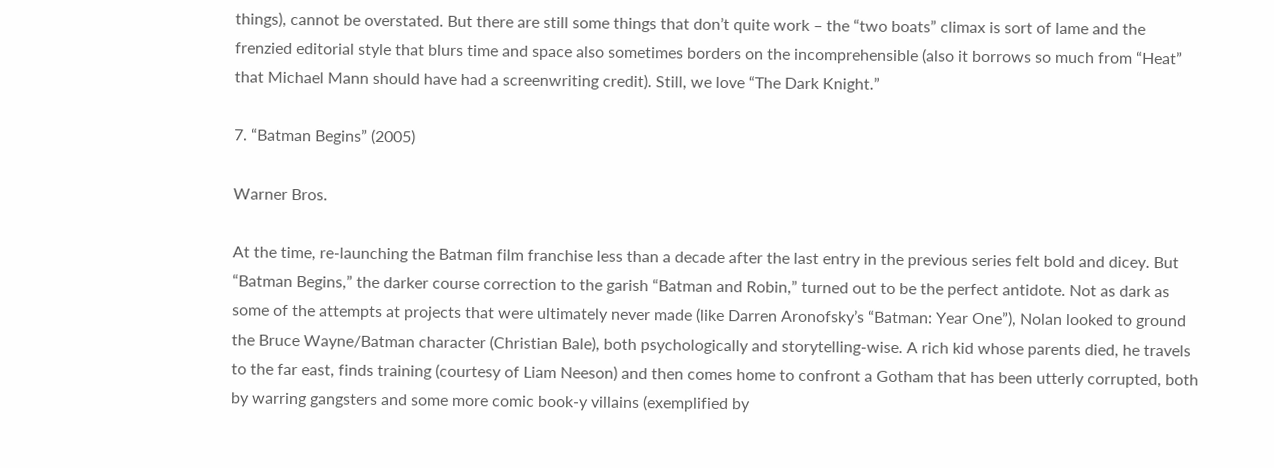things), cannot be overstated. But there are still some things that don’t quite work – the “two boats” climax is sort of lame and the frenzied editorial style that blurs time and space also sometimes borders on the incomprehensible (also it borrows so much from “Heat” that Michael Mann should have had a screenwriting credit). Still, we love “The Dark Knight.”

7. “Batman Begins” (2005)

Warner Bros.

At the time, re-launching the Batman film franchise less than a decade after the last entry in the previous series felt bold and dicey. But “Batman Begins,” the darker course correction to the garish “Batman and Robin,” turned out to be the perfect antidote. Not as dark as some of the attempts at projects that were ultimately never made (like Darren Aronofsky’s “Batman: Year One”), Nolan looked to ground the Bruce Wayne/Batman character (Christian Bale), both psychologically and storytelling-wise. A rich kid whose parents died, he travels to the far east, finds training (courtesy of Liam Neeson) and then comes home to confront a Gotham that has been utterly corrupted, both by warring gangsters and some more comic book-y villains (exemplified by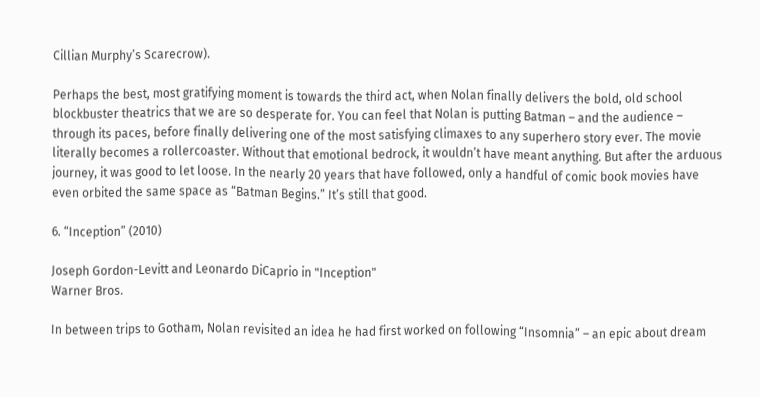Cillian Murphy’s Scarecrow).

Perhaps the best, most gratifying moment is towards the third act, when Nolan finally delivers the bold, old school blockbuster theatrics that we are so desperate for. You can feel that Nolan is putting Batman – and the audience – through its paces, before finally delivering one of the most satisfying climaxes to any superhero story ever. The movie literally becomes a rollercoaster. Without that emotional bedrock, it wouldn’t have meant anything. But after the arduous journey, it was good to let loose. In the nearly 20 years that have followed, only a handful of comic book movies have even orbited the same space as “Batman Begins.” It’s still that good.

6. “Inception” (2010)

Joseph Gordon-Levitt and Leonardo DiCaprio in "Inception"
Warner Bros.

In between trips to Gotham, Nolan revisited an idea he had first worked on following “Insomnia” – an epic about dream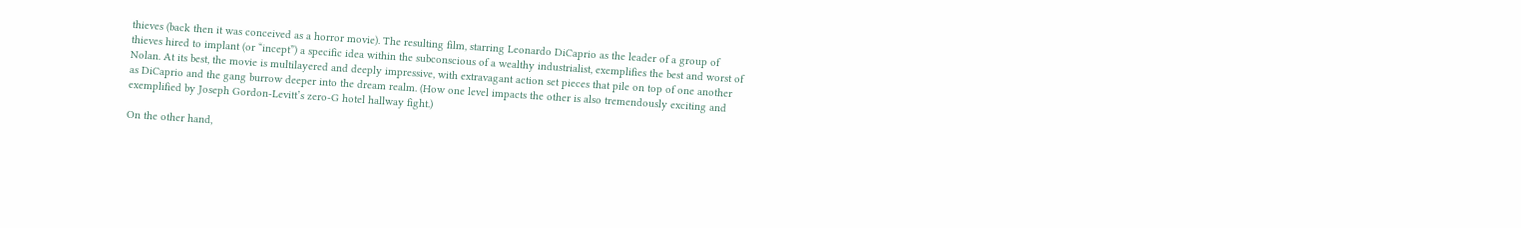thieves (back then it was conceived as a horror movie). The resulting film, starring Leonardo DiCaprio as the leader of a group of thieves hired to implant (or “incept”) a specific idea within the subconscious of a wealthy industrialist, exemplifies the best and worst of Nolan. At its best, the movie is multilayered and deeply impressive, with extravagant action set pieces that pile on top of one another as DiCaprio and the gang burrow deeper into the dream realm. (How one level impacts the other is also tremendously exciting and exemplified by Joseph Gordon-Levitt’s zero-G hotel hallway fight.)

On the other hand,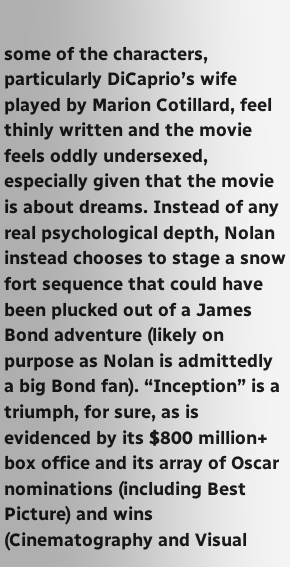some of the characters, particularly DiCaprio’s wife played by Marion Cotillard, feel thinly written and the movie feels oddly undersexed, especially given that the movie is about dreams. Instead of any real psychological depth, Nolan instead chooses to stage a snow fort sequence that could have been plucked out of a James Bond adventure (likely on purpose as Nolan is admittedly a big Bond fan). “Inception” is a triumph, for sure, as is evidenced by its $800 million+ box office and its array of Oscar nominations (including Best Picture) and wins (Cinematography and Visual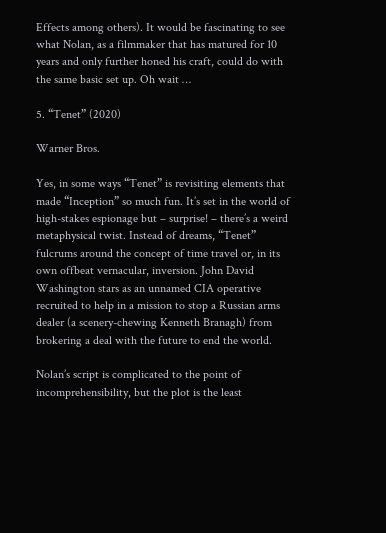Effects among others). It would be fascinating to see what Nolan, as a filmmaker that has matured for 10 years and only further honed his craft, could do with the same basic set up. Oh wait …

5. “Tenet” (2020)

Warner Bros.

Yes, in some ways “Tenet” is revisiting elements that made “Inception” so much fun. It’s set in the world of high-stakes espionage but – surprise! – there’s a weird metaphysical twist. Instead of dreams, “Tenet” fulcrums around the concept of time travel or, in its own offbeat vernacular, inversion. John David Washington stars as an unnamed CIA operative recruited to help in a mission to stop a Russian arms dealer (a scenery-chewing Kenneth Branagh) from brokering a deal with the future to end the world.

Nolan’s script is complicated to the point of incomprehensibility, but the plot is the least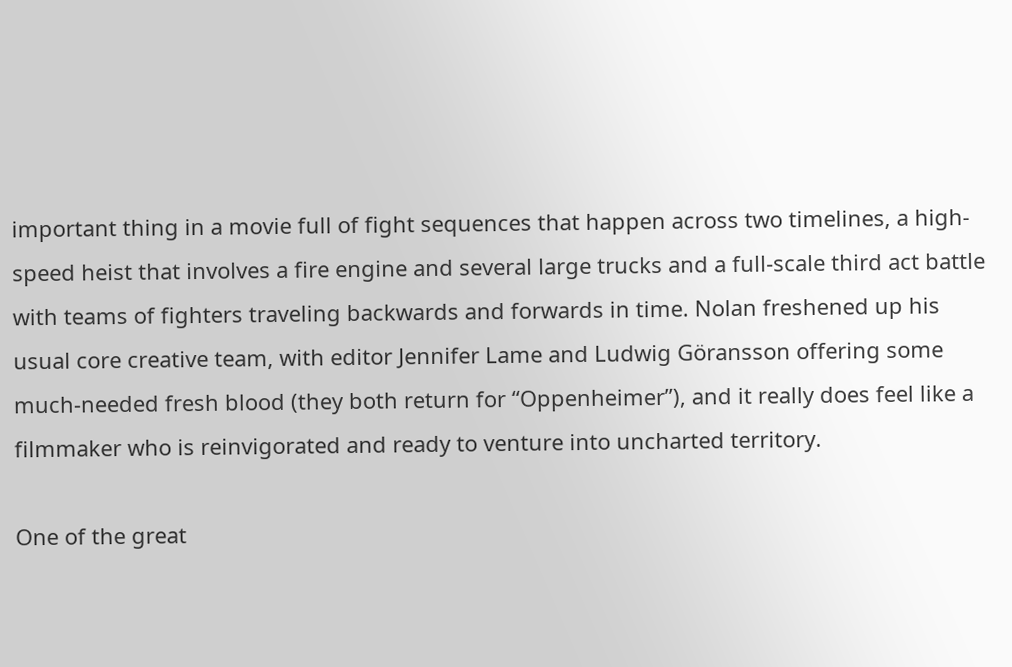important thing in a movie full of fight sequences that happen across two timelines, a high-speed heist that involves a fire engine and several large trucks and a full-scale third act battle with teams of fighters traveling backwards and forwards in time. Nolan freshened up his usual core creative team, with editor Jennifer Lame and Ludwig Göransson offering some much-needed fresh blood (they both return for “Oppenheimer”), and it really does feel like a filmmaker who is reinvigorated and ready to venture into uncharted territory.

One of the great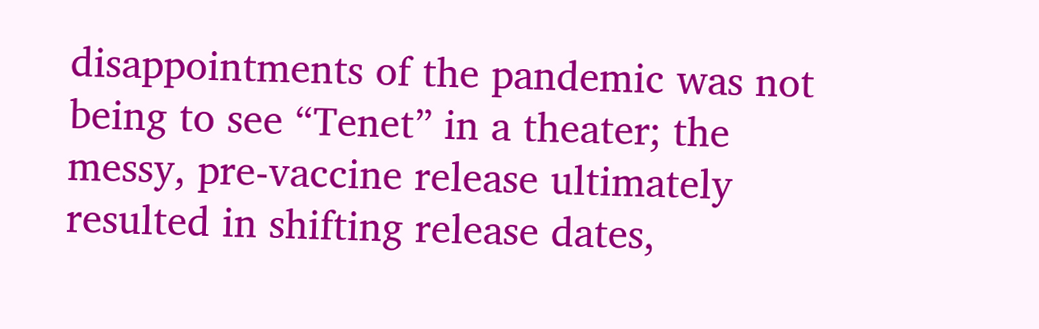disappointments of the pandemic was not being to see “Tenet” in a theater; the messy, pre-vaccine release ultimately resulted in shifting release dates,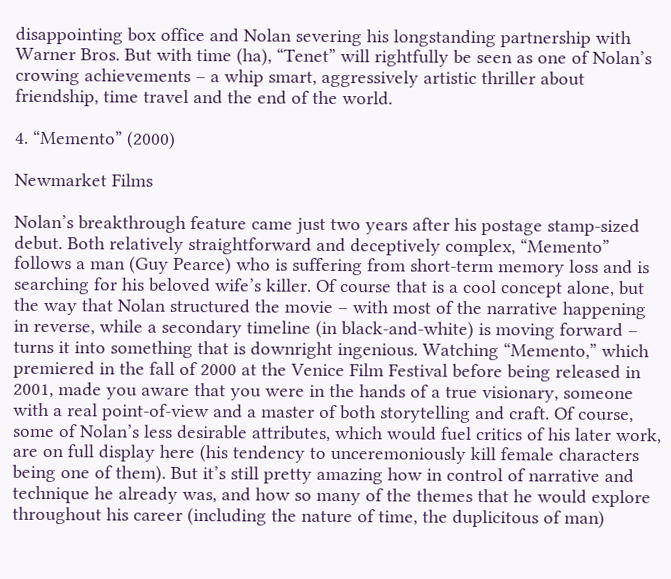disappointing box office and Nolan severing his longstanding partnership with Warner Bros. But with time (ha), “Tenet” will rightfully be seen as one of Nolan’s crowing achievements – a whip smart, aggressively artistic thriller about friendship, time travel and the end of the world.

4. “Memento” (2000)

Newmarket Films

Nolan’s breakthrough feature came just two years after his postage stamp-sized debut. Both relatively straightforward and deceptively complex, “Memento” follows a man (Guy Pearce) who is suffering from short-term memory loss and is searching for his beloved wife’s killer. Of course that is a cool concept alone, but the way that Nolan structured the movie – with most of the narrative happening in reverse, while a secondary timeline (in black-and-white) is moving forward – turns it into something that is downright ingenious. Watching “Memento,” which premiered in the fall of 2000 at the Venice Film Festival before being released in 2001, made you aware that you were in the hands of a true visionary, someone with a real point-of-view and a master of both storytelling and craft. Of course, some of Nolan’s less desirable attributes, which would fuel critics of his later work, are on full display here (his tendency to unceremoniously kill female characters being one of them). But it’s still pretty amazing how in control of narrative and technique he already was, and how so many of the themes that he would explore throughout his career (including the nature of time, the duplicitous of man)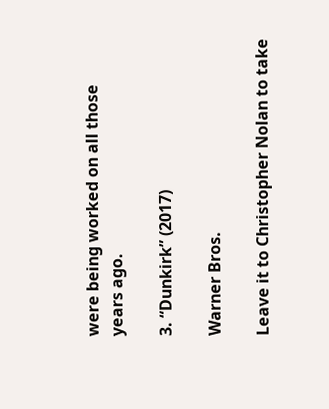were being worked on all those years ago.

3. “Dunkirk” (2017)

Warner Bros.

Leave it to Christopher Nolan to take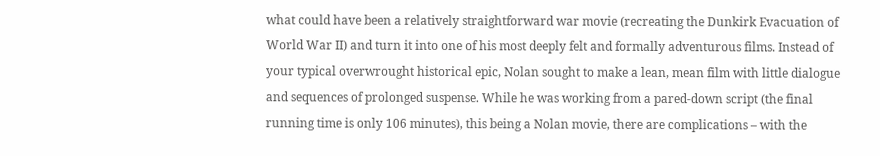what could have been a relatively straightforward war movie (recreating the Dunkirk Evacuation of World War II) and turn it into one of his most deeply felt and formally adventurous films. Instead of your typical overwrought historical epic, Nolan sought to make a lean, mean film with little dialogue and sequences of prolonged suspense. While he was working from a pared-down script (the final running time is only 106 minutes), this being a Nolan movie, there are complications – with the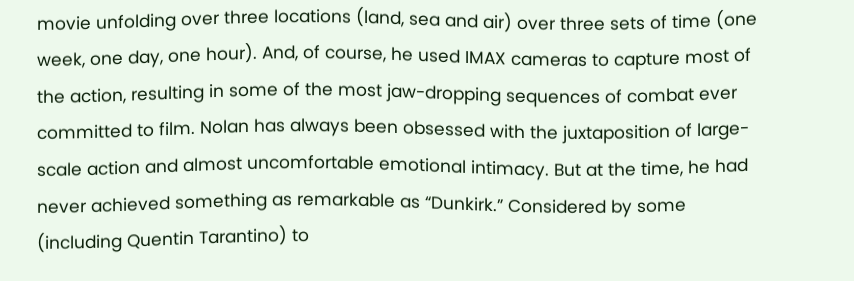movie unfolding over three locations (land, sea and air) over three sets of time (one week, one day, one hour). And, of course, he used IMAX cameras to capture most of the action, resulting in some of the most jaw-dropping sequences of combat ever committed to film. Nolan has always been obsessed with the juxtaposition of large-scale action and almost uncomfortable emotional intimacy. But at the time, he had never achieved something as remarkable as “Dunkirk.” Considered by some (including Quentin Tarantino) to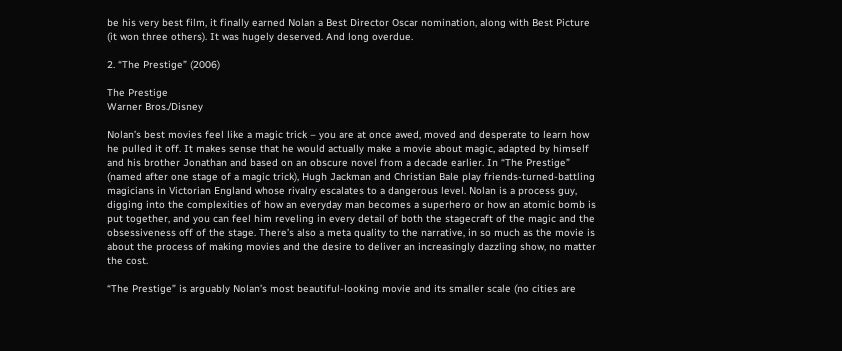be his very best film, it finally earned Nolan a Best Director Oscar nomination, along with Best Picture (it won three others). It was hugely deserved. And long overdue.

2. “The Prestige” (2006)

The Prestige
Warner Bros./Disney

Nolan’s best movies feel like a magic trick – you are at once awed, moved and desperate to learn how he pulled it off. It makes sense that he would actually make a movie about magic, adapted by himself and his brother Jonathan and based on an obscure novel from a decade earlier. In “The Prestige” (named after one stage of a magic trick), Hugh Jackman and Christian Bale play friends-turned-battling magicians in Victorian England whose rivalry escalates to a dangerous level. Nolan is a process guy, digging into the complexities of how an everyday man becomes a superhero or how an atomic bomb is put together, and you can feel him reveling in every detail of both the stagecraft of the magic and the obsessiveness off of the stage. There’s also a meta quality to the narrative, in so much as the movie is about the process of making movies and the desire to deliver an increasingly dazzling show, no matter the cost.

“The Prestige” is arguably Nolan’s most beautiful-looking movie and its smaller scale (no cities are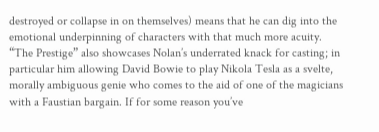destroyed or collapse in on themselves) means that he can dig into the emotional underpinning of characters with that much more acuity. “The Prestige” also showcases Nolan’s underrated knack for casting; in particular him allowing David Bowie to play Nikola Tesla as a svelte, morally ambiguous genie who comes to the aid of one of the magicians with a Faustian bargain. If for some reason you’ve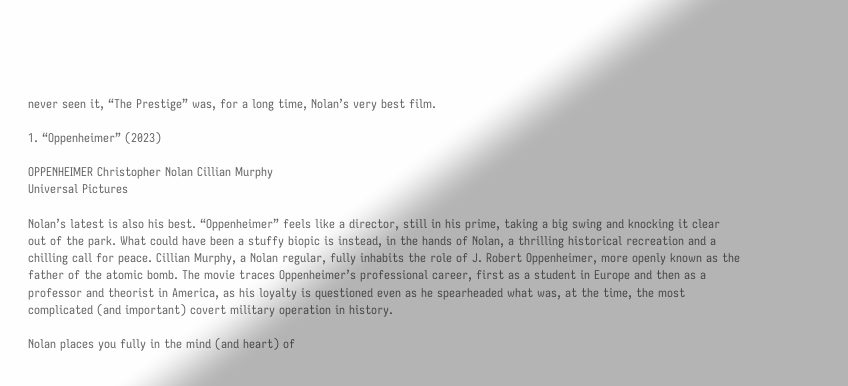never seen it, “The Prestige” was, for a long time, Nolan’s very best film.

1. “Oppenheimer” (2023)

OPPENHEIMER Christopher Nolan Cillian Murphy
Universal Pictures

Nolan’s latest is also his best. “Oppenheimer” feels like a director, still in his prime, taking a big swing and knocking it clear out of the park. What could have been a stuffy biopic is instead, in the hands of Nolan, a thrilling historical recreation and a chilling call for peace. Cillian Murphy, a Nolan regular, fully inhabits the role of J. Robert Oppenheimer, more openly known as the father of the atomic bomb. The movie traces Oppenheimer’s professional career, first as a student in Europe and then as a professor and theorist in America, as his loyalty is questioned even as he spearheaded what was, at the time, the most complicated (and important) covert military operation in history.

Nolan places you fully in the mind (and heart) of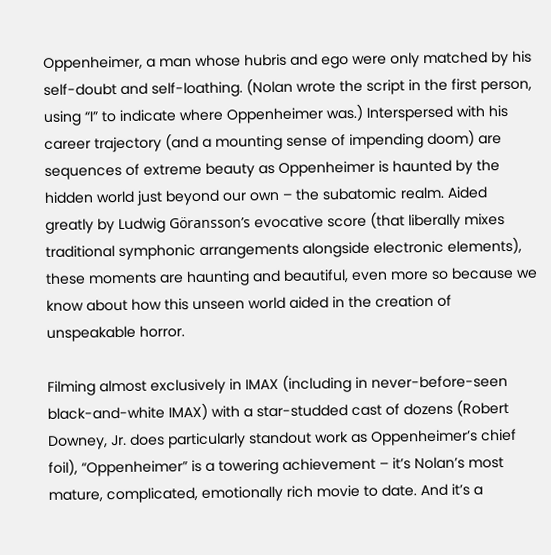Oppenheimer, a man whose hubris and ego were only matched by his self-doubt and self-loathing. (Nolan wrote the script in the first person, using “I” to indicate where Oppenheimer was.) Interspersed with his career trajectory (and a mounting sense of impending doom) are sequences of extreme beauty as Oppenheimer is haunted by the hidden world just beyond our own – the subatomic realm. Aided greatly by Ludwig Göransson’s evocative score (that liberally mixes traditional symphonic arrangements alongside electronic elements), these moments are haunting and beautiful, even more so because we know about how this unseen world aided in the creation of unspeakable horror.

Filming almost exclusively in IMAX (including in never-before-seen black-and-white IMAX) with a star-studded cast of dozens (Robert Downey, Jr. does particularly standout work as Oppenheimer’s chief foil), “Oppenheimer” is a towering achievement – it’s Nolan’s most mature, complicated, emotionally rich movie to date. And it’s a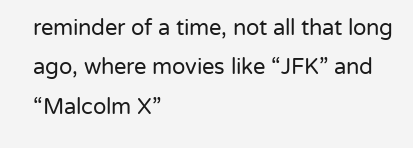reminder of a time, not all that long ago, where movies like “JFK” and “Malcolm X”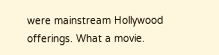were mainstream Hollywood offerings. What a movie.